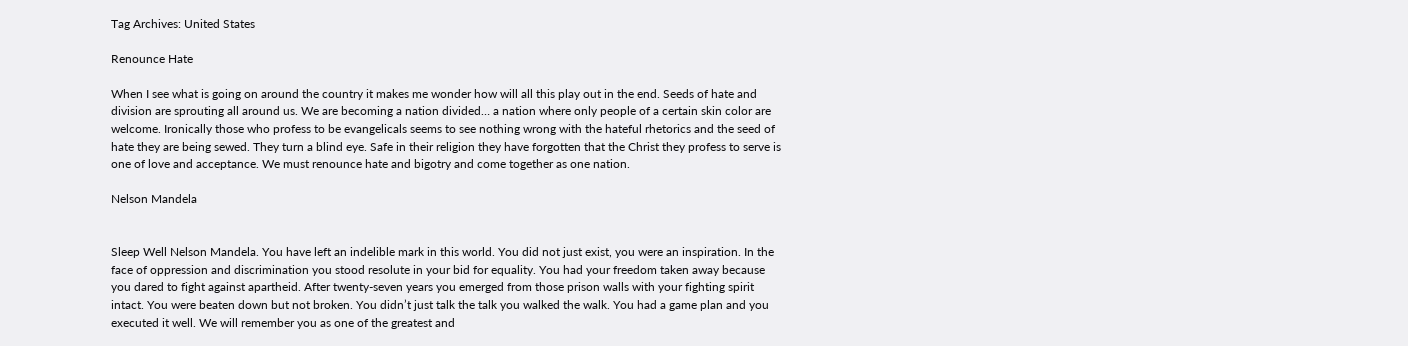Tag Archives: United States

Renounce Hate

When I see what is going on around the country it makes me wonder how will all this play out in the end. Seeds of hate and division are sprouting all around us. We are becoming a nation divided… a nation where only people of a certain skin color are welcome. Ironically those who profess to be evangelicals seems to see nothing wrong with the hateful rhetorics and the seed of hate they are being sewed. They turn a blind eye. Safe in their religion they have forgotten that the Christ they profess to serve is one of love and acceptance. We must renounce hate and bigotry and come together as one nation.

Nelson Mandela


Sleep Well Nelson Mandela. You have left an indelible mark in this world. You did not just exist, you were an inspiration. In the face of oppression and discrimination you stood resolute in your bid for equality. You had your freedom taken away because you dared to fight against apartheid. After twenty-seven years you emerged from those prison walls with your fighting spirit intact. You were beaten down but not broken. You didn’t just talk the talk you walked the walk. You had a game plan and you executed it well. We will remember you as one of the greatest and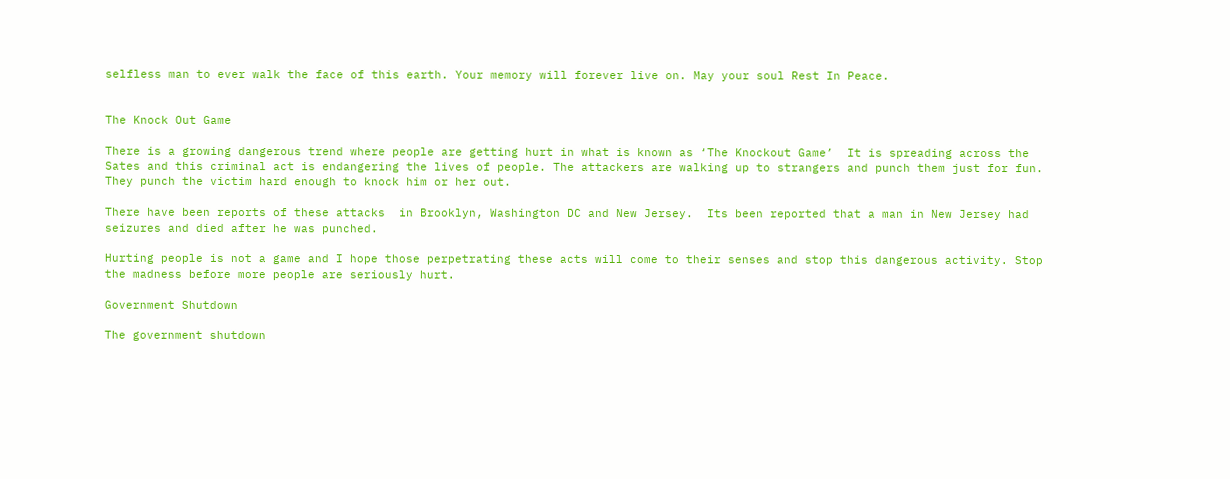selfless man to ever walk the face of this earth. Your memory will forever live on. May your soul Rest In Peace.


The Knock Out Game

There is a growing dangerous trend where people are getting hurt in what is known as ‘The Knockout Game’  It is spreading across the Sates and this criminal act is endangering the lives of people. The attackers are walking up to strangers and punch them just for fun. They punch the victim hard enough to knock him or her out.

There have been reports of these attacks  in Brooklyn, Washington DC and New Jersey.  Its been reported that a man in New Jersey had seizures and died after he was punched.

Hurting people is not a game and I hope those perpetrating these acts will come to their senses and stop this dangerous activity. Stop the madness before more people are seriously hurt.

Government Shutdown

The government shutdown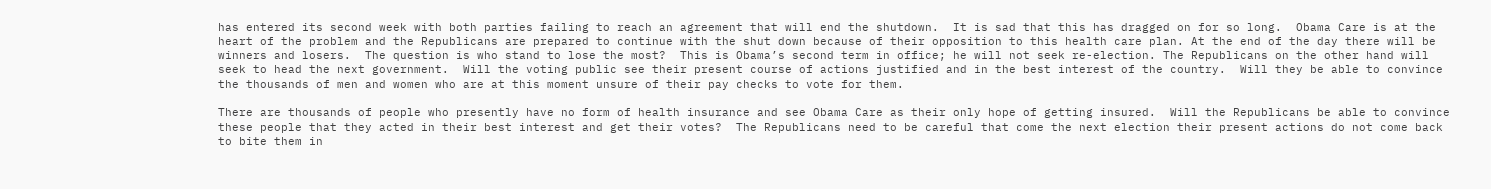has entered its second week with both parties failing to reach an agreement that will end the shutdown.  It is sad that this has dragged on for so long.  Obama Care is at the heart of the problem and the Republicans are prepared to continue with the shut down because of their opposition to this health care plan. At the end of the day there will be winners and losers.  The question is who stand to lose the most?  This is Obama’s second term in office; he will not seek re-election. The Republicans on the other hand will seek to head the next government.  Will the voting public see their present course of actions justified and in the best interest of the country.  Will they be able to convince the thousands of men and women who are at this moment unsure of their pay checks to vote for them.

There are thousands of people who presently have no form of health insurance and see Obama Care as their only hope of getting insured.  Will the Republicans be able to convince these people that they acted in their best interest and get their votes?  The Republicans need to be careful that come the next election their present actions do not come back to bite them in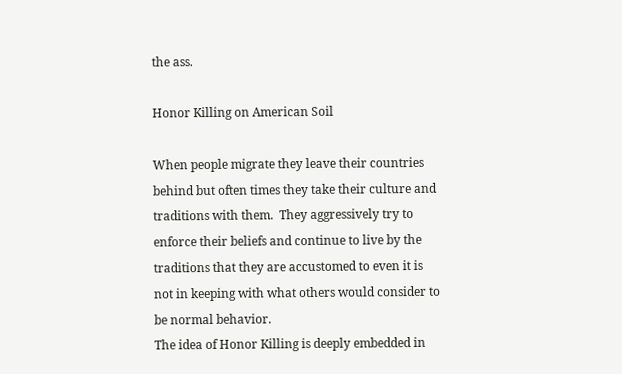the ass.

Honor Killing on American Soil

When people migrate they leave their countries behind but often times they take their culture and traditions with them.  They aggressively try to enforce their beliefs and continue to live by the traditions that they are accustomed to even it is not in keeping with what others would consider to be normal behavior.
The idea of Honor Killing is deeply embedded in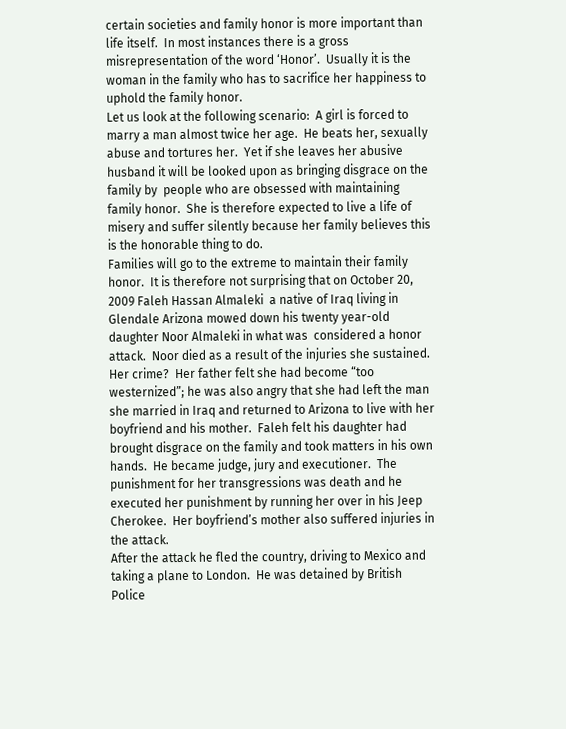certain societies and family honor is more important than life itself.  In most instances there is a gross misrepresentation of the word ‘Honor’.  Usually it is the woman in the family who has to sacrifice her happiness to uphold the family honor.
Let us look at the following scenario:  A girl is forced to marry a man almost twice her age.  He beats her, sexually abuse and tortures her.  Yet if she leaves her abusive husband it will be looked upon as bringing disgrace on the family by  people who are obsessed with maintaining family honor.  She is therefore expected to live a life of misery and suffer silently because her family believes this is the honorable thing to do.
Families will go to the extreme to maintain their family honor.  It is therefore not surprising that on October 20, 2009 Faleh Hassan Almaleki  a native of Iraq living in Glendale Arizona mowed down his twenty year-old daughter Noor Almaleki in what was  considered a honor attack.  Noor died as a result of the injuries she sustained.
Her crime?  Her father felt she had become “too westernized”; he was also angry that she had left the man she married in Iraq and returned to Arizona to live with her boyfriend and his mother.  Faleh felt his daughter had brought disgrace on the family and took matters in his own hands.  He became judge, jury and executioner.  The punishment for her transgressions was death and he executed her punishment by running her over in his Jeep Cherokee.  Her boyfriend’s mother also suffered injuries in the attack.
After the attack he fled the country, driving to Mexico and taking a plane to London.  He was detained by British Police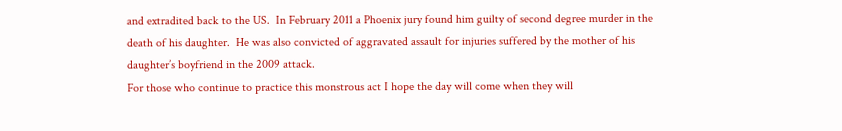and extradited back to the US.  In February 2011 a Phoenix jury found him guilty of second degree murder in the death of his daughter.  He was also convicted of aggravated assault for injuries suffered by the mother of his daughter’s boyfriend in the 2009 attack.
For those who continue to practice this monstrous act I hope the day will come when they will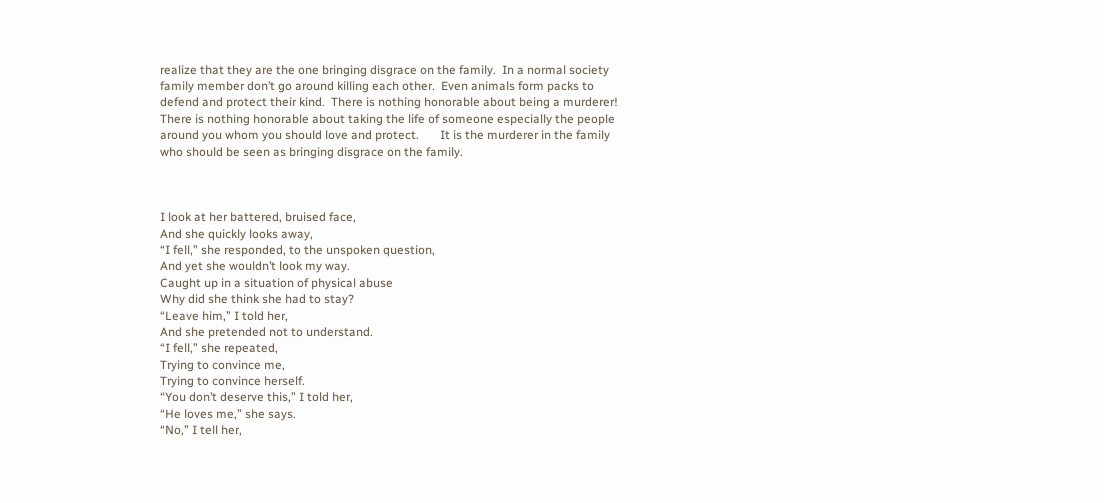realize that they are the one bringing disgrace on the family.  In a normal society family member don’t go around killing each other.  Even animals form packs to defend and protect their kind.  There is nothing honorable about being a murderer! There is nothing honorable about taking the life of someone especially the people around you whom you should love and protect.       It is the murderer in the family who should be seen as bringing disgrace on the family.



I look at her battered, bruised face,
And she quickly looks away,
“I fell,” she responded, to the unspoken question,
And yet she wouldn’t look my way.
Caught up in a situation of physical abuse
Why did she think she had to stay?
“Leave him,” I told her,
And she pretended not to understand.
“I fell,” she repeated,
Trying to convince me,
Trying to convince herself.
“You don’t deserve this,” I told her,
“He loves me,” she says.
“No,” I tell her,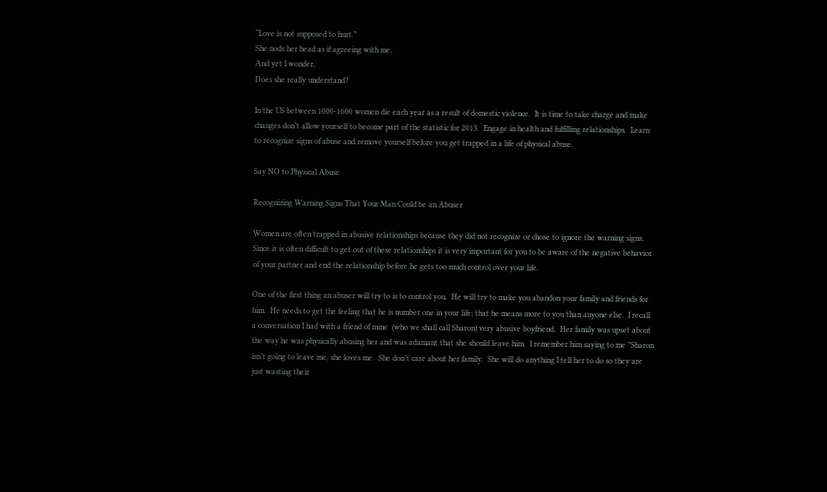“Love is not supposed to hurt.”
She nods her head as if agreeing with me,
And yet I wonder,
Does she really understand?

In the US between 1000-1600 women die each year as a result of domestic violence.  It is time to take charge and make changes don’t allow yourself to become part of the statistic for 2013.  Engage in health and fulfilling relationships.  Learn to recognize signs of abuse and remove yourself before you get trapped in a life of physical abuse.

Say NO to Physical Abuse

Recognizing Warning Signs That Your Man Could be an Abuser

Women are often trapped in abusive relationships because they did not recognize or chose to ignore the warning signs.  Since it is often difficult to get out of these relationships it is very important for you to be aware of the negative behavior of your partner and end the relationship before he gets too much control over your life.

One of the first thing an abuser will try to is to control you.  He will try to make you abandon your family and friends for him.  He needs to get the feeling that he is number one in your life; that he means more to you than anyone else.  I recall a conversation I had with a friend of mine  (who we shall call Sharon) very abusive boyfriend.  Her family was upset about the way he was physically abusing her and was adamant that she should leave him.  I remember him saying to me ”Sharon isn’t going to leave me, she loves me.  She don’t care about her family.  She will do anything I tell her to do so they are just wasting their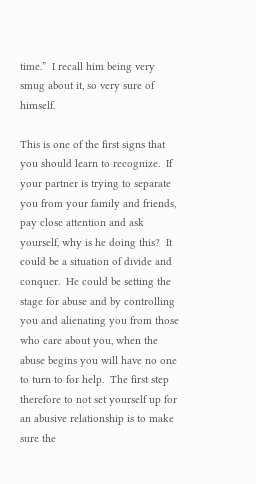time.”  I recall him being very smug about it, so very sure of himself.

This is one of the first signs that you should learn to recognize.  If your partner is trying to separate you from your family and friends, pay close attention and ask yourself, why is he doing this?  It could be a situation of divide and conquer.  He could be setting the stage for abuse and by controlling you and alienating you from those who care about you, when the abuse begins you will have no one to turn to for help.  The first step therefore to not set yourself up for an abusive relationship is to make sure the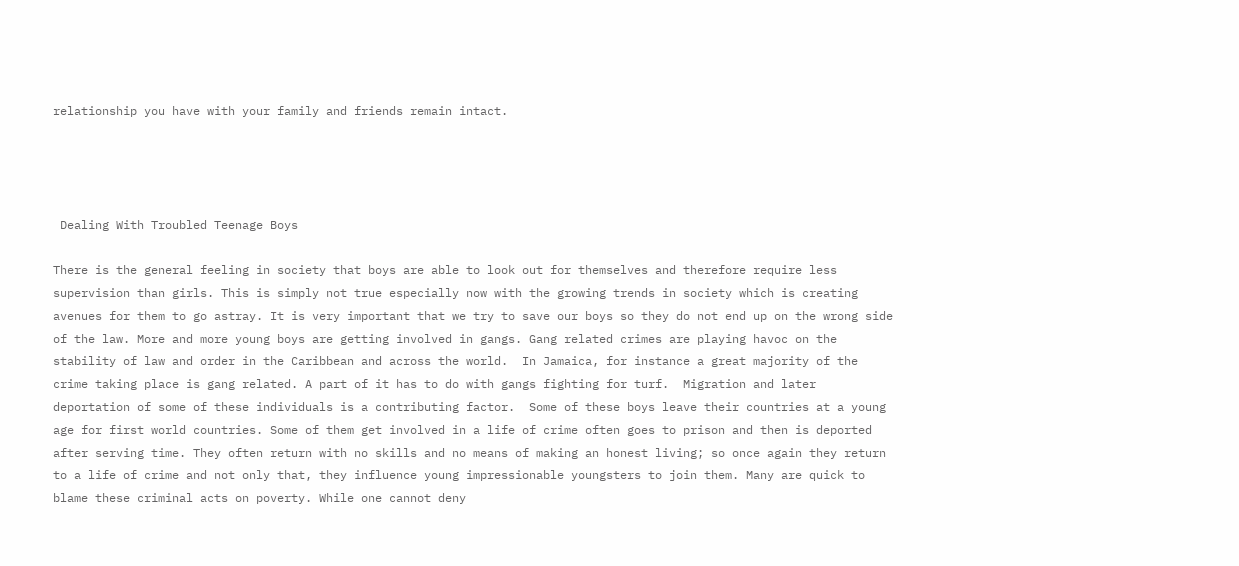relationship you have with your family and friends remain intact.




 Dealing With Troubled Teenage Boys

There is the general feeling in society that boys are able to look out for themselves and therefore require less supervision than girls. This is simply not true especially now with the growing trends in society which is creating avenues for them to go astray. It is very important that we try to save our boys so they do not end up on the wrong side of the law. More and more young boys are getting involved in gangs. Gang related crimes are playing havoc on the stability of law and order in the Caribbean and across the world.  In Jamaica, for instance a great majority of the crime taking place is gang related. A part of it has to do with gangs fighting for turf.  Migration and later deportation of some of these individuals is a contributing factor.  Some of these boys leave their countries at a young age for first world countries. Some of them get involved in a life of crime often goes to prison and then is deported after serving time. They often return with no skills and no means of making an honest living; so once again they return to a life of crime and not only that, they influence young impressionable youngsters to join them. Many are quick to blame these criminal acts on poverty. While one cannot deny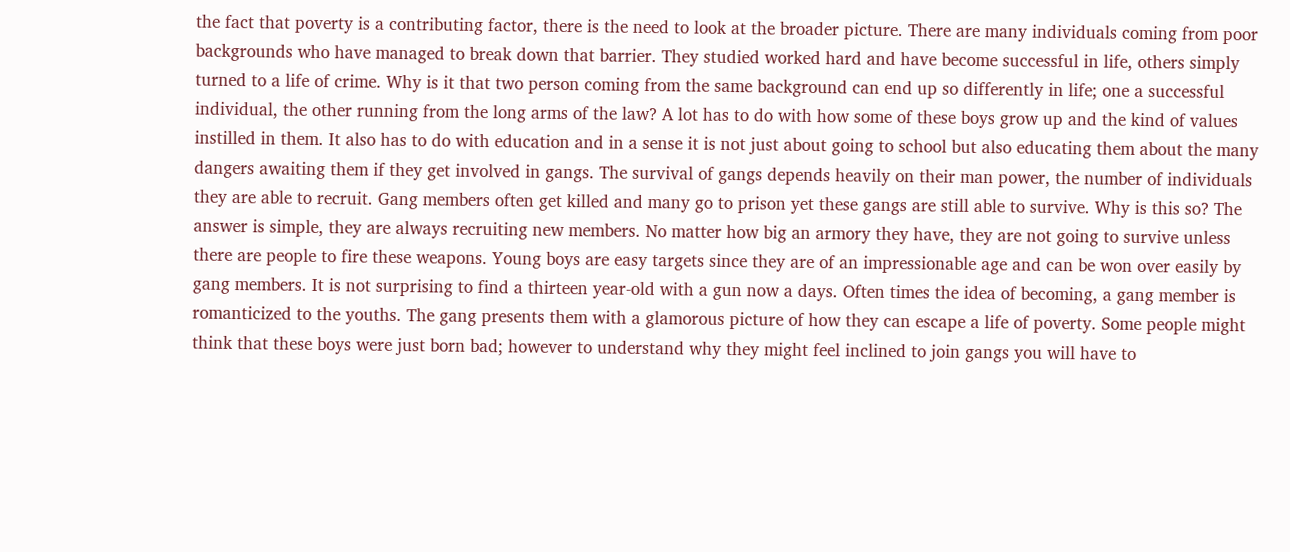the fact that poverty is a contributing factor, there is the need to look at the broader picture. There are many individuals coming from poor backgrounds who have managed to break down that barrier. They studied worked hard and have become successful in life, others simply turned to a life of crime. Why is it that two person coming from the same background can end up so differently in life; one a successful individual, the other running from the long arms of the law? A lot has to do with how some of these boys grow up and the kind of values instilled in them. It also has to do with education and in a sense it is not just about going to school but also educating them about the many dangers awaiting them if they get involved in gangs. The survival of gangs depends heavily on their man power, the number of individuals they are able to recruit. Gang members often get killed and many go to prison yet these gangs are still able to survive. Why is this so? The answer is simple, they are always recruiting new members. No matter how big an armory they have, they are not going to survive unless there are people to fire these weapons. Young boys are easy targets since they are of an impressionable age and can be won over easily by gang members. It is not surprising to find a thirteen year-old with a gun now a days. Often times the idea of becoming, a gang member is romanticized to the youths. The gang presents them with a glamorous picture of how they can escape a life of poverty. Some people might think that these boys were just born bad; however to understand why they might feel inclined to join gangs you will have to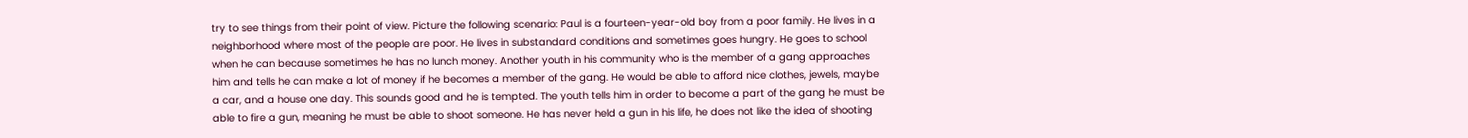try to see things from their point of view. Picture the following scenario: Paul is a fourteen-year-old boy from a poor family. He lives in a neighborhood where most of the people are poor. He lives in substandard conditions and sometimes goes hungry. He goes to school when he can because sometimes he has no lunch money. Another youth in his community who is the member of a gang approaches him and tells he can make a lot of money if he becomes a member of the gang. He would be able to afford nice clothes, jewels, maybe a car, and a house one day. This sounds good and he is tempted. The youth tells him in order to become a part of the gang he must be able to fire a gun, meaning he must be able to shoot someone. He has never held a gun in his life, he does not like the idea of shooting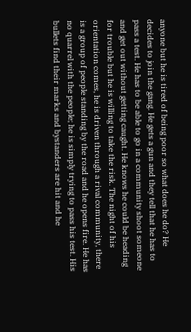anyone but he is tired of being poor so what does he do? He decides to join the gang. He gets a gun and they tell that he has to pass a test. He has to be able to go in a community shoot someone and get out without getting caught. He knows he could be heading for trouble but he is willing to take the risk. The night of his orientation comes, he is driven through a rival community, there is a group of people standing by the road and he opens fire. He has no quarrel with the people; he is simply trying to pass his test. His bullets find their marks and bystanders are hit and he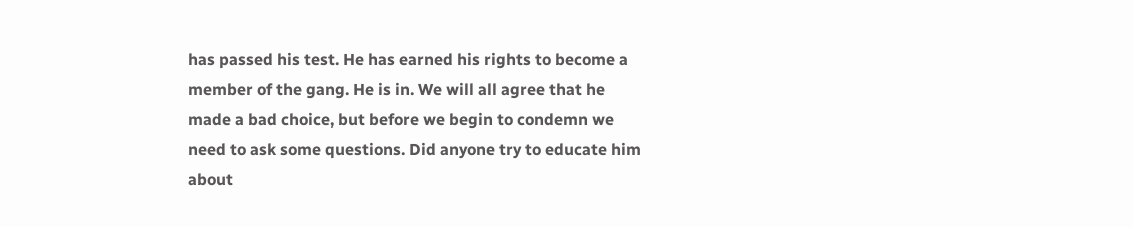has passed his test. He has earned his rights to become a member of the gang. He is in. We will all agree that he made a bad choice, but before we begin to condemn we need to ask some questions. Did anyone try to educate him about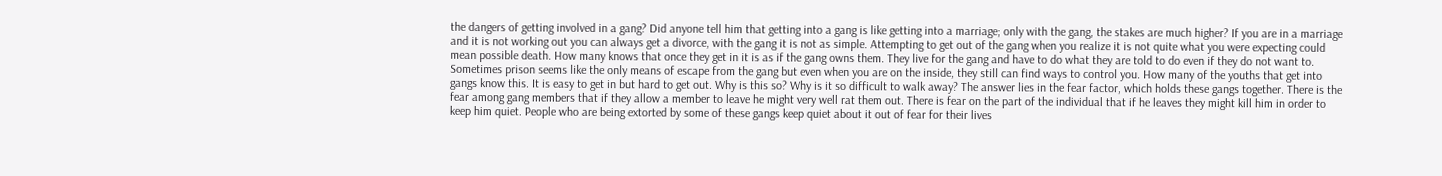the dangers of getting involved in a gang? Did anyone tell him that getting into a gang is like getting into a marriage; only with the gang, the stakes are much higher? If you are in a marriage and it is not working out you can always get a divorce, with the gang it is not as simple. Attempting to get out of the gang when you realize it is not quite what you were expecting could mean possible death. How many knows that once they get in it is as if the gang owns them. They live for the gang and have to do what they are told to do even if they do not want to. Sometimes prison seems like the only means of escape from the gang but even when you are on the inside, they still can find ways to control you. How many of the youths that get into gangs know this. It is easy to get in but hard to get out. Why is this so? Why is it so difficult to walk away? The answer lies in the fear factor, which holds these gangs together. There is the fear among gang members that if they allow a member to leave he might very well rat them out. There is fear on the part of the individual that if he leaves they might kill him in order to keep him quiet. People who are being extorted by some of these gangs keep quiet about it out of fear for their lives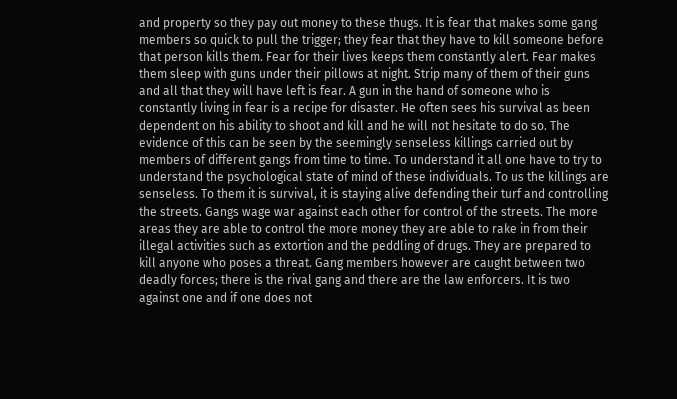and property so they pay out money to these thugs. It is fear that makes some gang members so quick to pull the trigger; they fear that they have to kill someone before that person kills them. Fear for their lives keeps them constantly alert. Fear makes them sleep with guns under their pillows at night. Strip many of them of their guns and all that they will have left is fear. A gun in the hand of someone who is constantly living in fear is a recipe for disaster. He often sees his survival as been dependent on his ability to shoot and kill and he will not hesitate to do so. The evidence of this can be seen by the seemingly senseless killings carried out by members of different gangs from time to time. To understand it all one have to try to understand the psychological state of mind of these individuals. To us the killings are senseless. To them it is survival, it is staying alive defending their turf and controlling the streets. Gangs wage war against each other for control of the streets. The more areas they are able to control the more money they are able to rake in from their illegal activities such as extortion and the peddling of drugs. They are prepared to kill anyone who poses a threat. Gang members however are caught between two deadly forces; there is the rival gang and there are the law enforcers. It is two against one and if one does not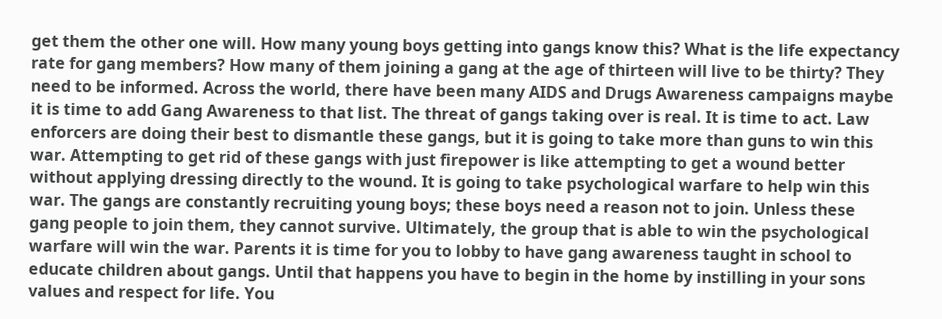get them the other one will. How many young boys getting into gangs know this? What is the life expectancy rate for gang members? How many of them joining a gang at the age of thirteen will live to be thirty? They need to be informed. Across the world, there have been many AIDS and Drugs Awareness campaigns maybe it is time to add Gang Awareness to that list. The threat of gangs taking over is real. It is time to act. Law enforcers are doing their best to dismantle these gangs, but it is going to take more than guns to win this war. Attempting to get rid of these gangs with just firepower is like attempting to get a wound better without applying dressing directly to the wound. It is going to take psychological warfare to help win this war. The gangs are constantly recruiting young boys; these boys need a reason not to join. Unless these gang people to join them, they cannot survive. Ultimately, the group that is able to win the psychological warfare will win the war. Parents it is time for you to lobby to have gang awareness taught in school to educate children about gangs. Until that happens you have to begin in the home by instilling in your sons values and respect for life. You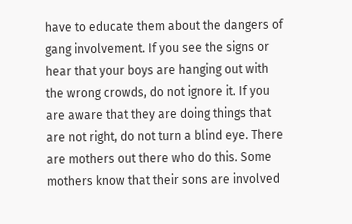have to educate them about the dangers of gang involvement. If you see the signs or hear that your boys are hanging out with the wrong crowds, do not ignore it. If you are aware that they are doing things that are not right, do not turn a blind eye. There are mothers out there who do this. Some mothers know that their sons are involved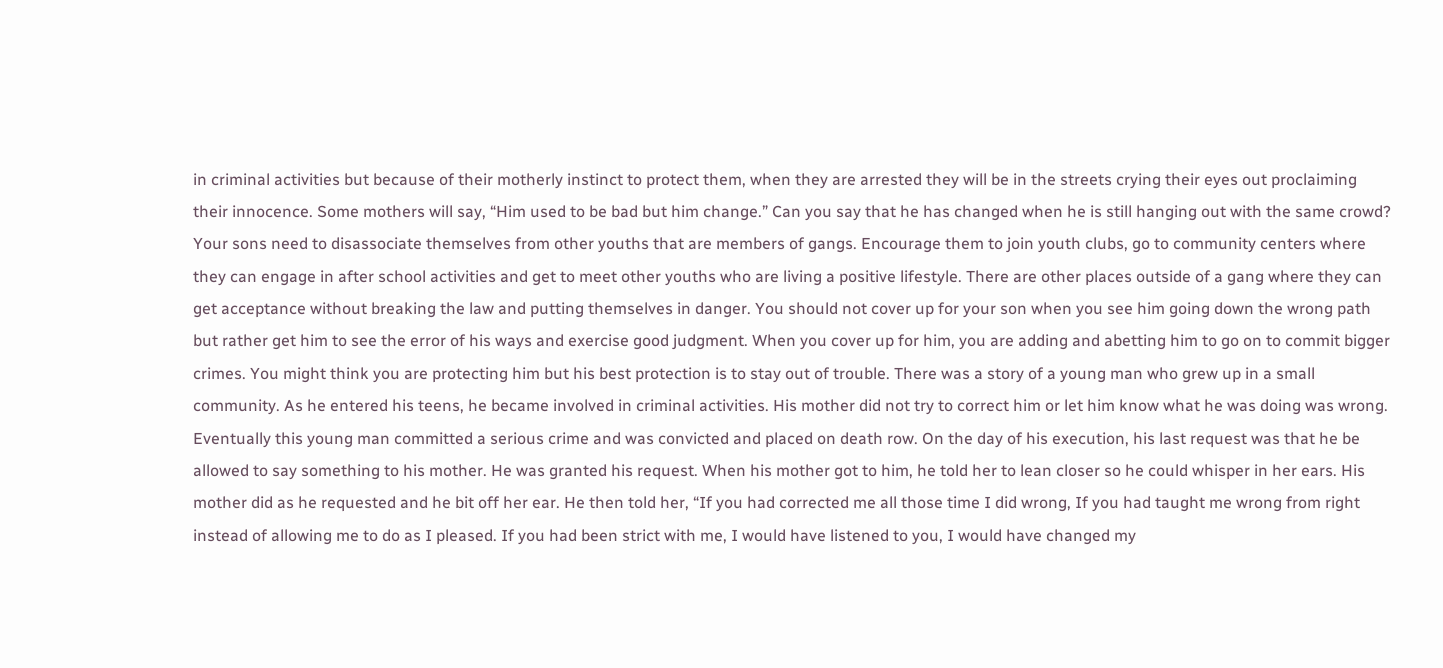in criminal activities but because of their motherly instinct to protect them, when they are arrested they will be in the streets crying their eyes out proclaiming their innocence. Some mothers will say, “Him used to be bad but him change.” Can you say that he has changed when he is still hanging out with the same crowd? Your sons need to disassociate themselves from other youths that are members of gangs. Encourage them to join youth clubs, go to community centers where they can engage in after school activities and get to meet other youths who are living a positive lifestyle. There are other places outside of a gang where they can get acceptance without breaking the law and putting themselves in danger. You should not cover up for your son when you see him going down the wrong path but rather get him to see the error of his ways and exercise good judgment. When you cover up for him, you are adding and abetting him to go on to commit bigger crimes. You might think you are protecting him but his best protection is to stay out of trouble. There was a story of a young man who grew up in a small community. As he entered his teens, he became involved in criminal activities. His mother did not try to correct him or let him know what he was doing was wrong. Eventually this young man committed a serious crime and was convicted and placed on death row. On the day of his execution, his last request was that he be allowed to say something to his mother. He was granted his request. When his mother got to him, he told her to lean closer so he could whisper in her ears. His mother did as he requested and he bit off her ear. He then told her, “If you had corrected me all those time I did wrong, If you had taught me wrong from right instead of allowing me to do as I pleased. If you had been strict with me, I would have listened to you, I would have changed my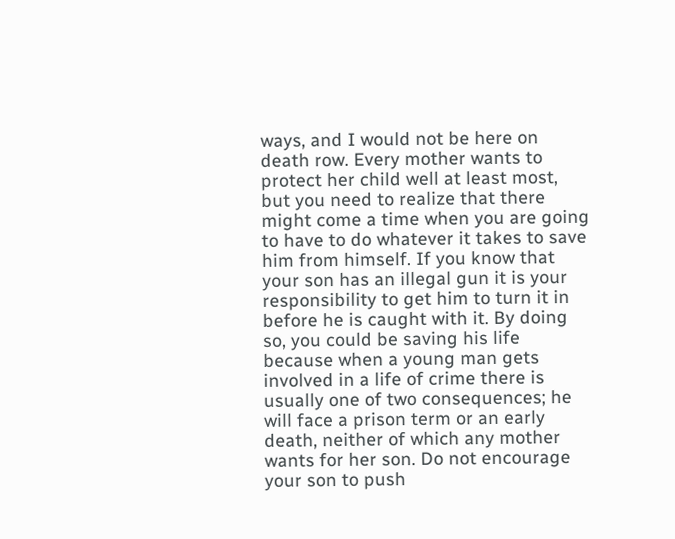ways, and I would not be here on death row. Every mother wants to protect her child well at least most, but you need to realize that there might come a time when you are going to have to do whatever it takes to save him from himself. If you know that your son has an illegal gun it is your responsibility to get him to turn it in before he is caught with it. By doing so, you could be saving his life because when a young man gets involved in a life of crime there is usually one of two consequences; he will face a prison term or an early death, neither of which any mother wants for her son. Do not encourage your son to push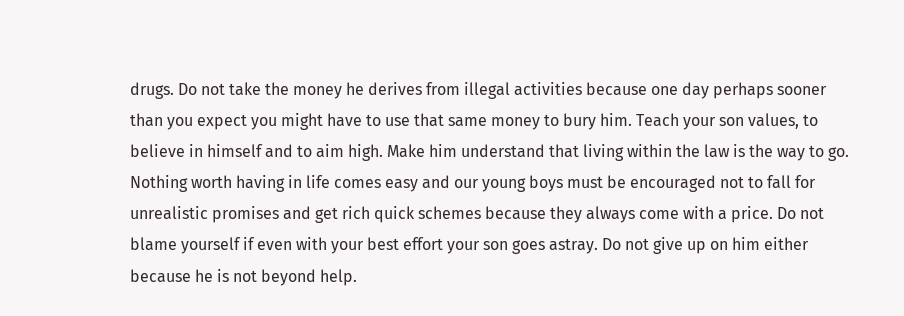drugs. Do not take the money he derives from illegal activities because one day perhaps sooner than you expect you might have to use that same money to bury him. Teach your son values, to believe in himself and to aim high. Make him understand that living within the law is the way to go. Nothing worth having in life comes easy and our young boys must be encouraged not to fall for unrealistic promises and get rich quick schemes because they always come with a price. Do not blame yourself if even with your best effort your son goes astray. Do not give up on him either because he is not beyond help.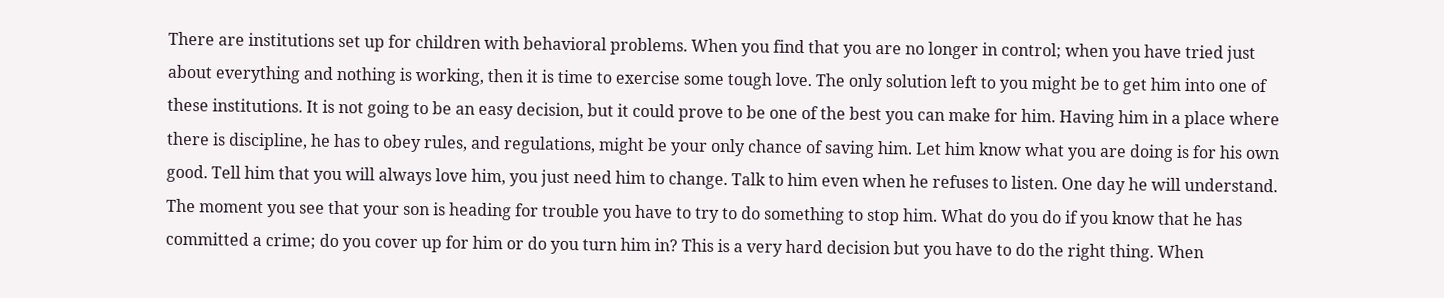There are institutions set up for children with behavioral problems. When you find that you are no longer in control; when you have tried just about everything and nothing is working, then it is time to exercise some tough love. The only solution left to you might be to get him into one of these institutions. It is not going to be an easy decision, but it could prove to be one of the best you can make for him. Having him in a place where there is discipline, he has to obey rules, and regulations, might be your only chance of saving him. Let him know what you are doing is for his own good. Tell him that you will always love him, you just need him to change. Talk to him even when he refuses to listen. One day he will understand. The moment you see that your son is heading for trouble you have to try to do something to stop him. What do you do if you know that he has committed a crime; do you cover up for him or do you turn him in? This is a very hard decision but you have to do the right thing. When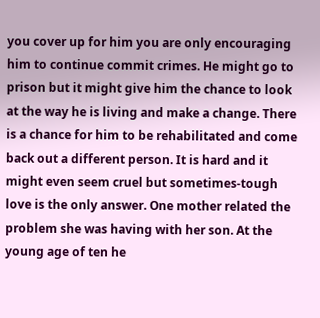you cover up for him you are only encouraging him to continue commit crimes. He might go to prison but it might give him the chance to look at the way he is living and make a change. There is a chance for him to be rehabilitated and come back out a different person. It is hard and it might even seem cruel but sometimes-tough love is the only answer. One mother related the problem she was having with her son. At the young age of ten he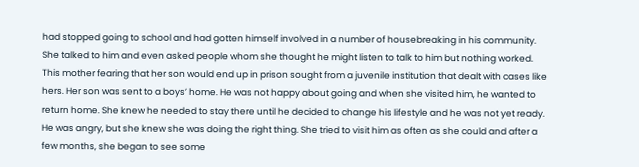had stopped going to school and had gotten himself involved in a number of housebreaking in his community. She talked to him and even asked people whom she thought he might listen to talk to him but nothing worked. This mother fearing that her son would end up in prison sought from a juvenile institution that dealt with cases like hers. Her son was sent to a boys’ home. He was not happy about going and when she visited him, he wanted to return home. She knew he needed to stay there until he decided to change his lifestyle and he was not yet ready. He was angry, but she knew she was doing the right thing. She tried to visit him as often as she could and after a few months, she began to see some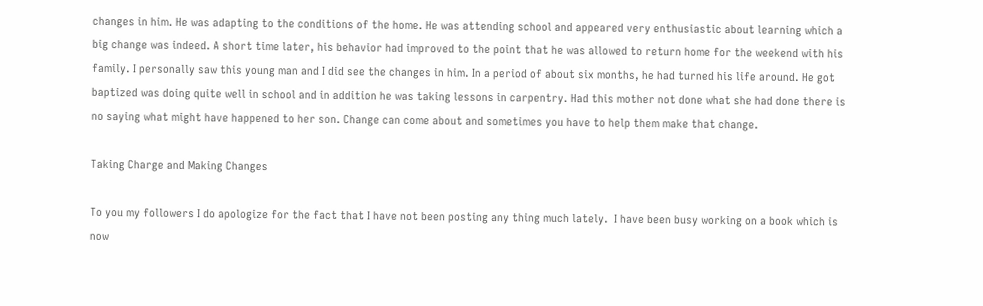changes in him. He was adapting to the conditions of the home. He was attending school and appeared very enthusiastic about learning which a big change was indeed. A short time later, his behavior had improved to the point that he was allowed to return home for the weekend with his family. I personally saw this young man and I did see the changes in him. In a period of about six months, he had turned his life around. He got baptized was doing quite well in school and in addition he was taking lessons in carpentry. Had this mother not done what she had done there is no saying what might have happened to her son. Change can come about and sometimes you have to help them make that change.

Taking Charge and Making Changes

To you my followers I do apologize for the fact that I have not been posting any thing much lately.  I have been busy working on a book which is now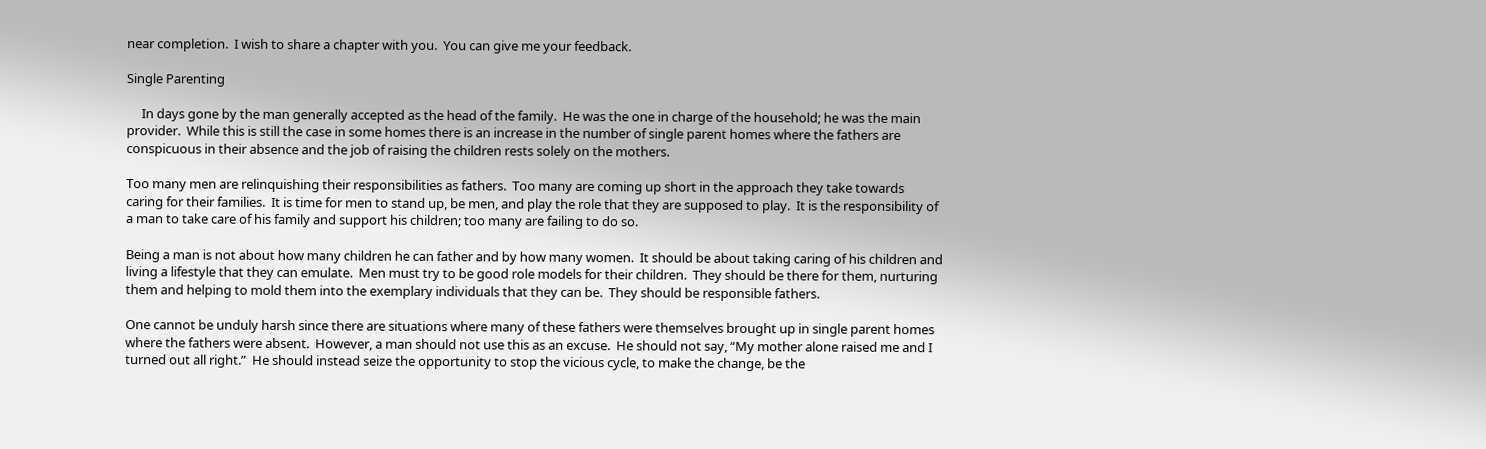near completion.  I wish to share a chapter with you.  You can give me your feedback.

Single Parenting

     In days gone by the man generally accepted as the head of the family.  He was the one in charge of the household; he was the main provider.  While this is still the case in some homes there is an increase in the number of single parent homes where the fathers are conspicuous in their absence and the job of raising the children rests solely on the mothers.

Too many men are relinquishing their responsibilities as fathers.  Too many are coming up short in the approach they take towards caring for their families.  It is time for men to stand up, be men, and play the role that they are supposed to play.  It is the responsibility of a man to take care of his family and support his children; too many are failing to do so.

Being a man is not about how many children he can father and by how many women.  It should be about taking caring of his children and living a lifestyle that they can emulate.  Men must try to be good role models for their children.  They should be there for them, nurturing them and helping to mold them into the exemplary individuals that they can be.  They should be responsible fathers.

One cannot be unduly harsh since there are situations where many of these fathers were themselves brought up in single parent homes where the fathers were absent.  However, a man should not use this as an excuse.  He should not say, “My mother alone raised me and I turned out all right.”  He should instead seize the opportunity to stop the vicious cycle, to make the change, be the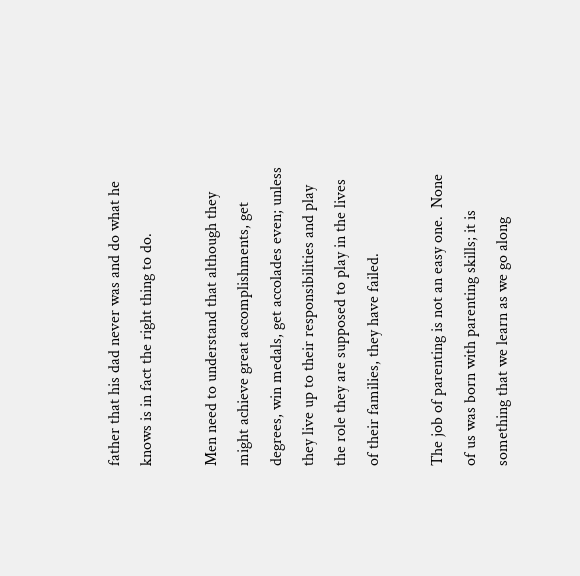father that his dad never was and do what he knows is in fact the right thing to do.

Men need to understand that although they might achieve great accomplishments, get degrees, win medals, get accolades even; unless they live up to their responsibilities and play the role they are supposed to play in the lives of their families, they have failed.

The job of parenting is not an easy one.  None of us was born with parenting skills; it is something that we learn as we go along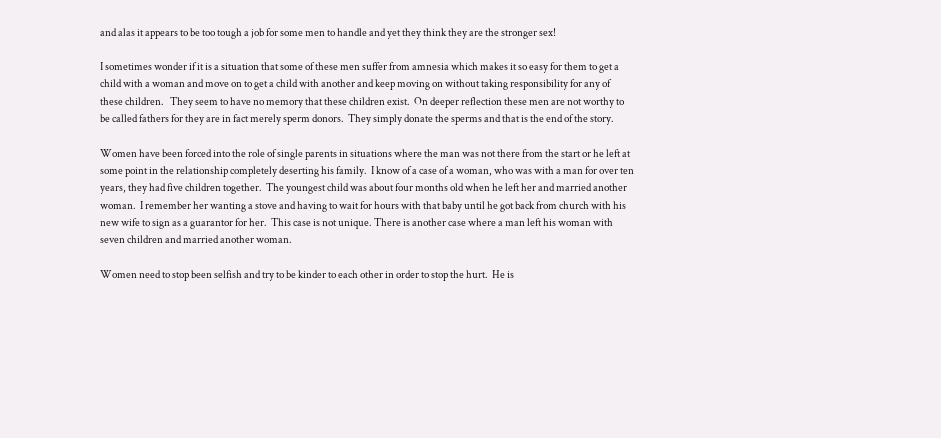and alas it appears to be too tough a job for some men to handle and yet they think they are the stronger sex!

I sometimes wonder if it is a situation that some of these men suffer from amnesia which makes it so easy for them to get a child with a woman and move on to get a child with another and keep moving on without taking responsibility for any of these children.   They seem to have no memory that these children exist.  On deeper reflection these men are not worthy to be called fathers for they are in fact merely sperm donors.  They simply donate the sperms and that is the end of the story.

Women have been forced into the role of single parents in situations where the man was not there from the start or he left at some point in the relationship completely deserting his family.  I know of a case of a woman, who was with a man for over ten years, they had five children together.  The youngest child was about four months old when he left her and married another woman.  I remember her wanting a stove and having to wait for hours with that baby until he got back from church with his new wife to sign as a guarantor for her.  This case is not unique. There is another case where a man left his woman with seven children and married another woman.

Women need to stop been selfish and try to be kinder to each other in order to stop the hurt.  He is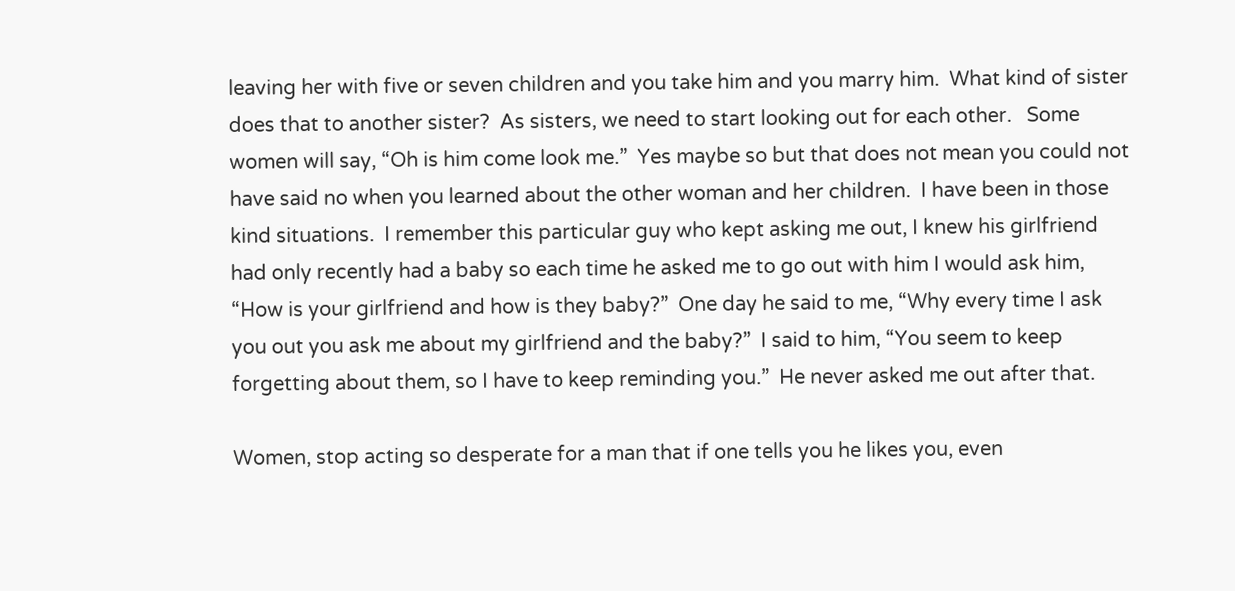leaving her with five or seven children and you take him and you marry him.  What kind of sister does that to another sister?  As sisters, we need to start looking out for each other.   Some women will say, “Oh is him come look me.”  Yes maybe so but that does not mean you could not have said no when you learned about the other woman and her children.  I have been in those kind situations.  I remember this particular guy who kept asking me out, I knew his girlfriend had only recently had a baby so each time he asked me to go out with him I would ask him, “How is your girlfriend and how is they baby?”  One day he said to me, “Why every time I ask you out you ask me about my girlfriend and the baby?”  I said to him, “You seem to keep forgetting about them, so I have to keep reminding you.”  He never asked me out after that.

Women, stop acting so desperate for a man that if one tells you he likes you, even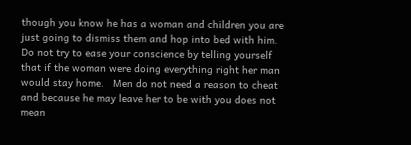though you know he has a woman and children you are just going to dismiss them and hop into bed with him.  Do not try to ease your conscience by telling yourself that if the woman were doing everything right her man would stay home.   Men do not need a reason to cheat and because he may leave her to be with you does not mean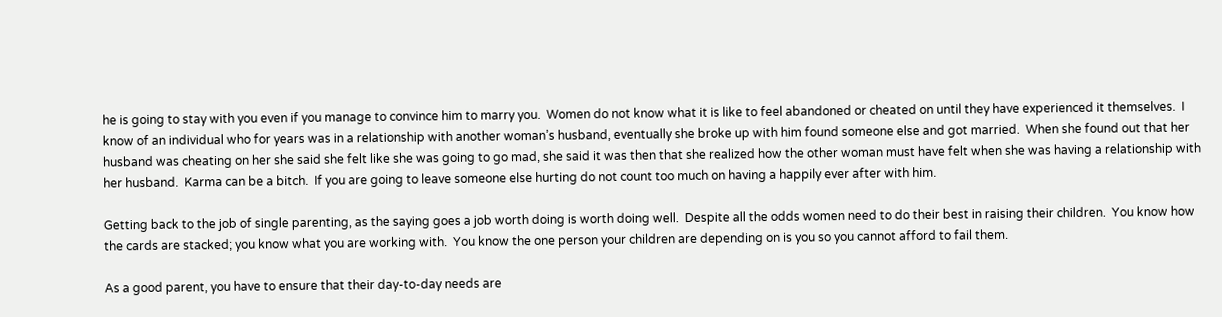he is going to stay with you even if you manage to convince him to marry you.  Women do not know what it is like to feel abandoned or cheated on until they have experienced it themselves.  I know of an individual who for years was in a relationship with another woman’s husband, eventually she broke up with him found someone else and got married.  When she found out that her husband was cheating on her she said she felt like she was going to go mad, she said it was then that she realized how the other woman must have felt when she was having a relationship with her husband.  Karma can be a bitch.  If you are going to leave someone else hurting do not count too much on having a happily ever after with him.

Getting back to the job of single parenting, as the saying goes a job worth doing is worth doing well.  Despite all the odds women need to do their best in raising their children.  You know how the cards are stacked; you know what you are working with.  You know the one person your children are depending on is you so you cannot afford to fail them.

As a good parent, you have to ensure that their day-to-day needs are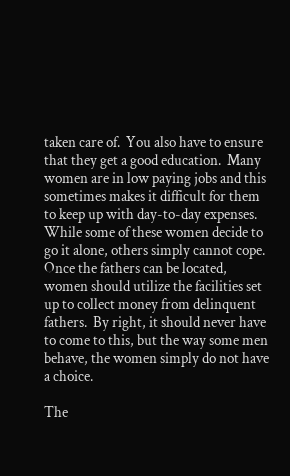taken care of.  You also have to ensure that they get a good education.  Many women are in low paying jobs and this sometimes makes it difficult for them to keep up with day-to-day expenses.  While some of these women decide to go it alone, others simply cannot cope.  Once the fathers can be located, women should utilize the facilities set up to collect money from delinquent fathers.  By right, it should never have to come to this, but the way some men behave, the women simply do not have a choice.

The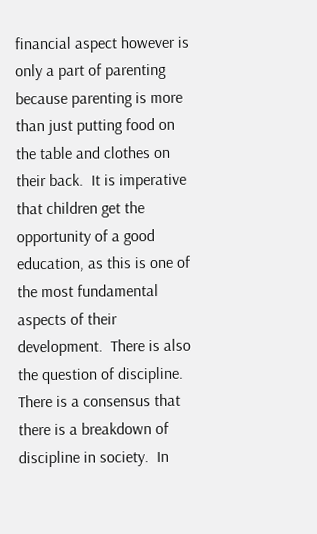financial aspect however is only a part of parenting because parenting is more than just putting food on the table and clothes on their back.  It is imperative that children get the opportunity of a good education, as this is one of the most fundamental aspects of their development.  There is also the question of discipline.  There is a consensus that there is a breakdown of discipline in society.  In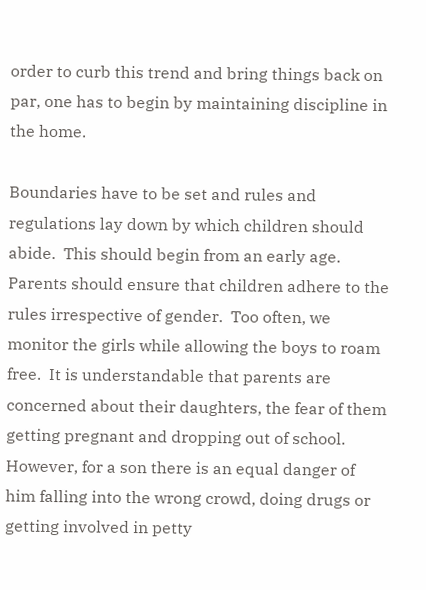order to curb this trend and bring things back on par, one has to begin by maintaining discipline in the home.

Boundaries have to be set and rules and regulations lay down by which children should abide.  This should begin from an early age.  Parents should ensure that children adhere to the rules irrespective of gender.  Too often, we monitor the girls while allowing the boys to roam free.  It is understandable that parents are concerned about their daughters, the fear of them getting pregnant and dropping out of school.  However, for a son there is an equal danger of him falling into the wrong crowd, doing drugs or getting involved in petty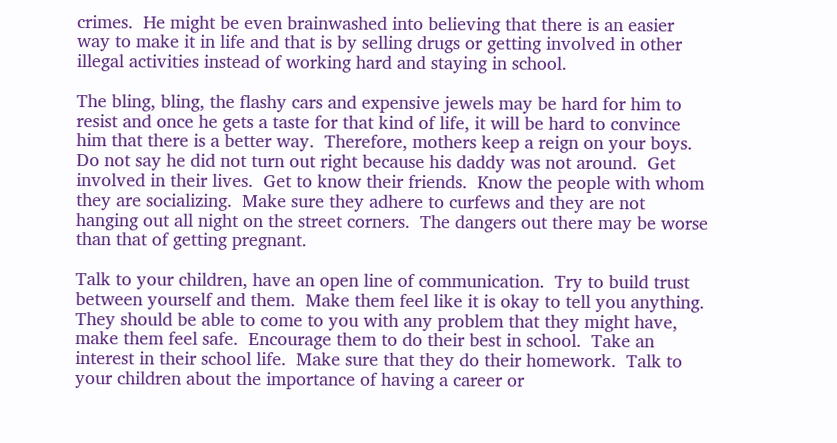crimes.  He might be even brainwashed into believing that there is an easier way to make it in life and that is by selling drugs or getting involved in other illegal activities instead of working hard and staying in school.

The bling, bling, the flashy cars and expensive jewels may be hard for him to resist and once he gets a taste for that kind of life, it will be hard to convince him that there is a better way.  Therefore, mothers keep a reign on your boys.  Do not say he did not turn out right because his daddy was not around.  Get involved in their lives.  Get to know their friends.  Know the people with whom they are socializing.  Make sure they adhere to curfews and they are not hanging out all night on the street corners.  The dangers out there may be worse than that of getting pregnant.

Talk to your children, have an open line of communication.  Try to build trust between yourself and them.  Make them feel like it is okay to tell you anything.  They should be able to come to you with any problem that they might have, make them feel safe.  Encourage them to do their best in school.  Take an interest in their school life.  Make sure that they do their homework.  Talk to your children about the importance of having a career or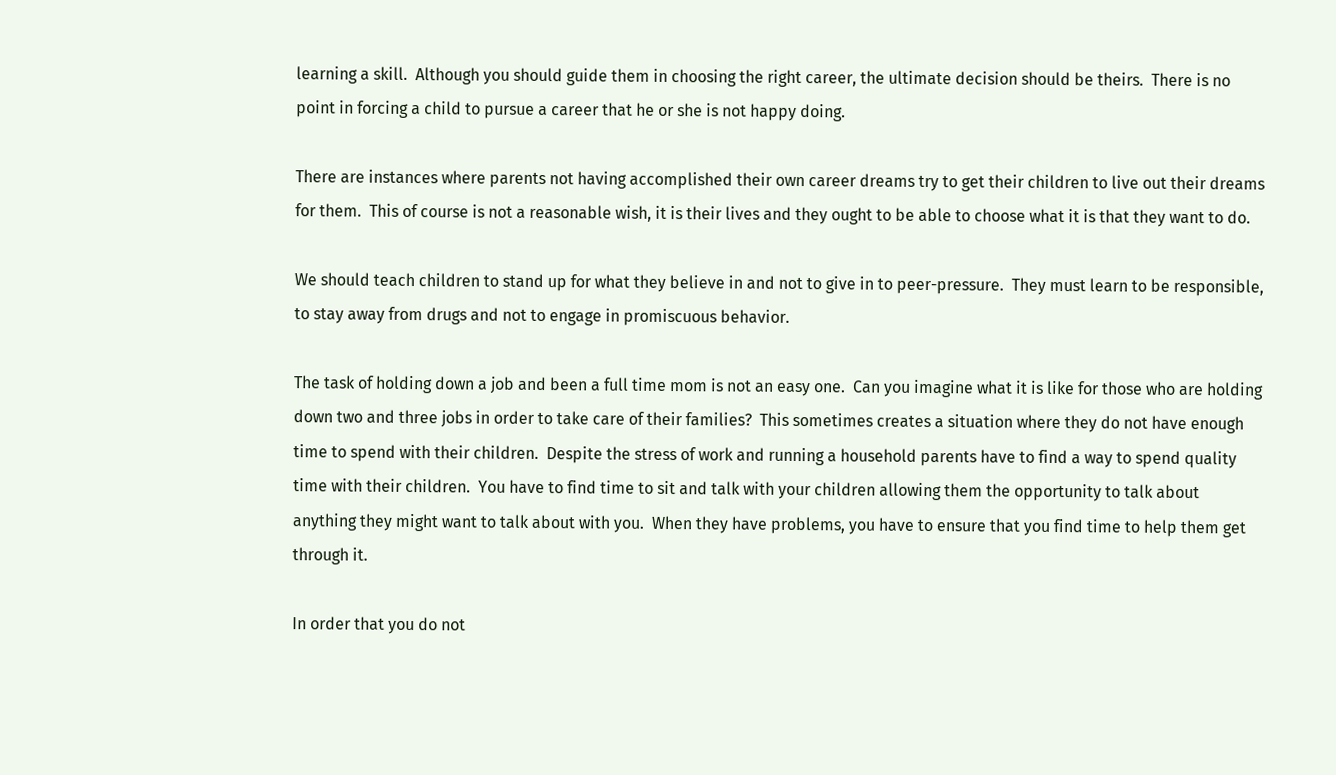learning a skill.  Although you should guide them in choosing the right career, the ultimate decision should be theirs.  There is no point in forcing a child to pursue a career that he or she is not happy doing.

There are instances where parents not having accomplished their own career dreams try to get their children to live out their dreams for them.  This of course is not a reasonable wish, it is their lives and they ought to be able to choose what it is that they want to do.

We should teach children to stand up for what they believe in and not to give in to peer-pressure.  They must learn to be responsible, to stay away from drugs and not to engage in promiscuous behavior.

The task of holding down a job and been a full time mom is not an easy one.  Can you imagine what it is like for those who are holding down two and three jobs in order to take care of their families?  This sometimes creates a situation where they do not have enough time to spend with their children.  Despite the stress of work and running a household parents have to find a way to spend quality time with their children.  You have to find time to sit and talk with your children allowing them the opportunity to talk about anything they might want to talk about with you.  When they have problems, you have to ensure that you find time to help them get through it.

In order that you do not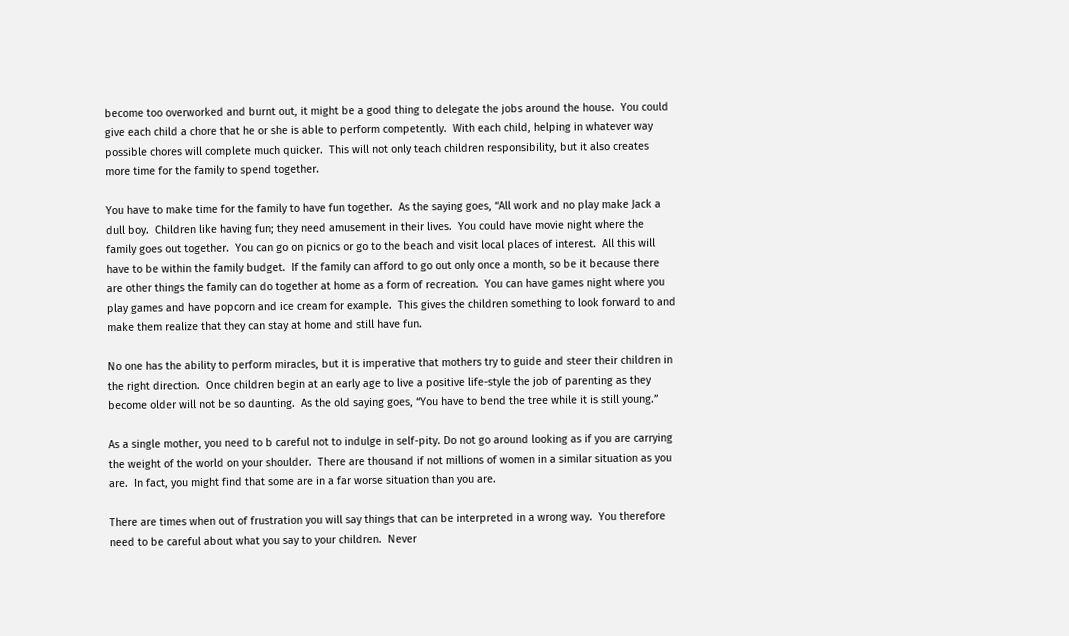become too overworked and burnt out, it might be a good thing to delegate the jobs around the house.  You could give each child a chore that he or she is able to perform competently.  With each child, helping in whatever way possible chores will complete much quicker.  This will not only teach children responsibility, but it also creates more time for the family to spend together.

You have to make time for the family to have fun together.  As the saying goes, “All work and no play make Jack a dull boy.  Children like having fun; they need amusement in their lives.  You could have movie night where the family goes out together.  You can go on picnics or go to the beach and visit local places of interest.  All this will have to be within the family budget.  If the family can afford to go out only once a month, so be it because there are other things the family can do together at home as a form of recreation.  You can have games night where you play games and have popcorn and ice cream for example.  This gives the children something to look forward to and make them realize that they can stay at home and still have fun.

No one has the ability to perform miracles, but it is imperative that mothers try to guide and steer their children in the right direction.  Once children begin at an early age to live a positive life-style the job of parenting as they become older will not be so daunting.  As the old saying goes, “You have to bend the tree while it is still young.”

As a single mother, you need to b careful not to indulge in self-pity. Do not go around looking as if you are carrying the weight of the world on your shoulder.  There are thousand if not millions of women in a similar situation as you are.  In fact, you might find that some are in a far worse situation than you are.

There are times when out of frustration you will say things that can be interpreted in a wrong way.  You therefore need to be careful about what you say to your children.  Never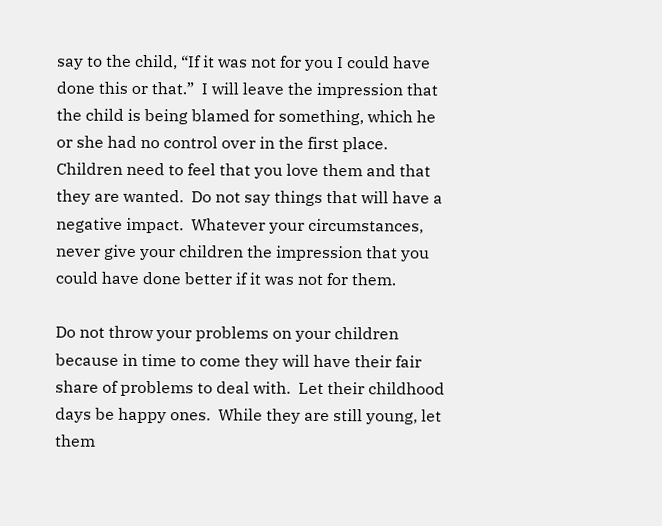say to the child, “If it was not for you I could have done this or that.”  I will leave the impression that the child is being blamed for something, which he or she had no control over in the first place.  Children need to feel that you love them and that they are wanted.  Do not say things that will have a negative impact.  Whatever your circumstances, never give your children the impression that you could have done better if it was not for them.

Do not throw your problems on your children because in time to come they will have their fair share of problems to deal with.  Let their childhood days be happy ones.  While they are still young, let them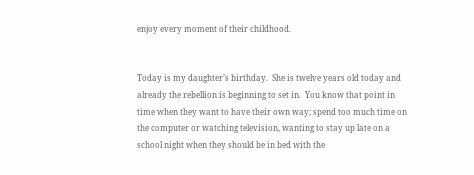enjoy every moment of their childhood.


Today is my daughter’s birthday.  She is twelve years old today and already the rebellion is beginning to set in.  You know that point in time when they want to have their own way; spend too much time on the computer or watching television, wanting to stay up late on a school night when they should be in bed with the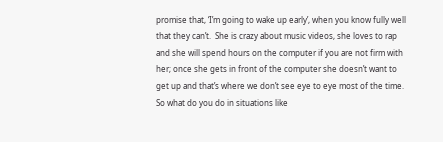promise that, ‘I’m going to wake up early’, when you know fully well that they can’t.  She is crazy about music videos, she loves to rap and she will spend hours on the computer if you are not firm with her; once she gets in front of the computer she doesn’t want to get up and that’s where we don’t see eye to eye most of the time.  So what do you do in situations like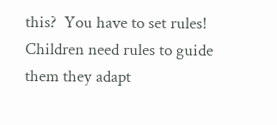this?  You have to set rules!  Children need rules to guide them they adapt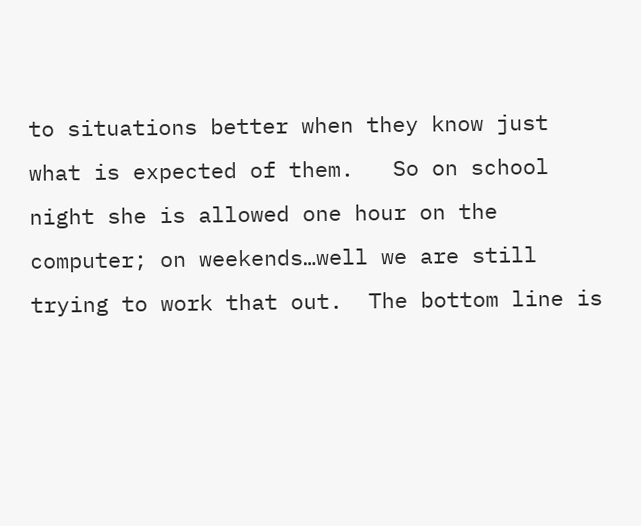to situations better when they know just what is expected of them.   So on school night she is allowed one hour on the computer; on weekends…well we are still trying to work that out.  The bottom line is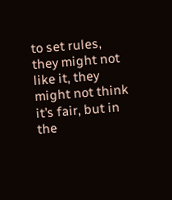to set rules, they might not like it, they might not think it’s fair, but in the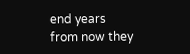end years from now they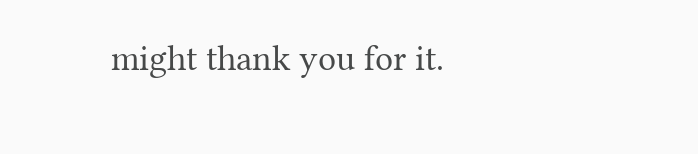might thank you for it.